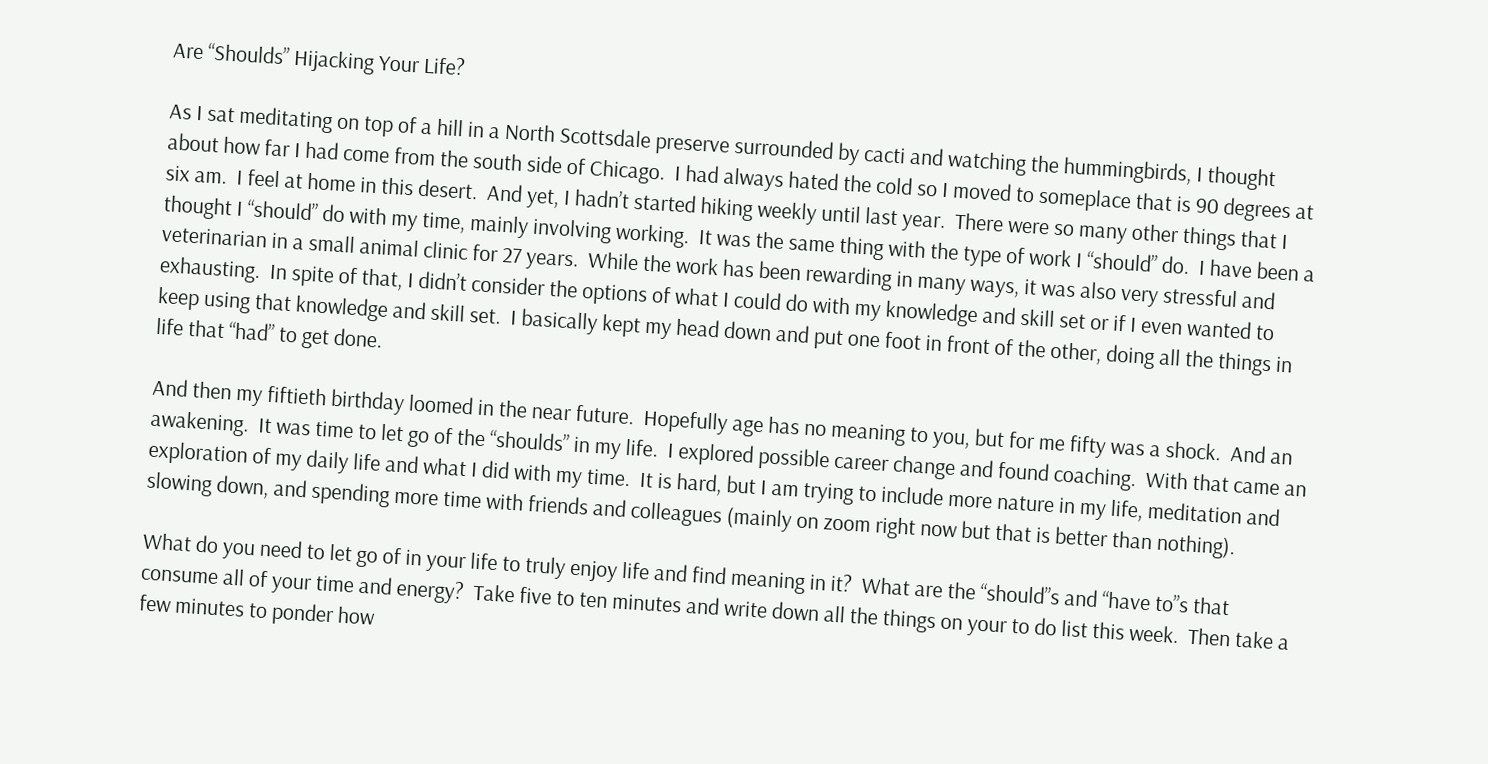Are “Shoulds” Hijacking Your Life?

As I sat meditating on top of a hill in a North Scottsdale preserve surrounded by cacti and watching the hummingbirds, I thought about how far I had come from the south side of Chicago.  I had always hated the cold so I moved to someplace that is 90 degrees at six am.  I feel at home in this desert.  And yet, I hadn’t started hiking weekly until last year.  There were so many other things that I thought I “should” do with my time, mainly involving working.  It was the same thing with the type of work I “should” do.  I have been a veterinarian in a small animal clinic for 27 years.  While the work has been rewarding in many ways, it was also very stressful and exhausting.  In spite of that, I didn’t consider the options of what I could do with my knowledge and skill set or if I even wanted to keep using that knowledge and skill set.  I basically kept my head down and put one foot in front of the other, doing all the things in life that “had” to get done.

And then my fiftieth birthday loomed in the near future.  Hopefully age has no meaning to you, but for me fifty was a shock.  And an awakening.  It was time to let go of the “shoulds” in my life.  I explored possible career change and found coaching.  With that came an exploration of my daily life and what I did with my time.  It is hard, but I am trying to include more nature in my life, meditation and slowing down, and spending more time with friends and colleagues (mainly on zoom right now but that is better than nothing).

What do you need to let go of in your life to truly enjoy life and find meaning in it?  What are the “should”s and “have to”s that consume all of your time and energy?  Take five to ten minutes and write down all the things on your to do list this week.  Then take a few minutes to ponder how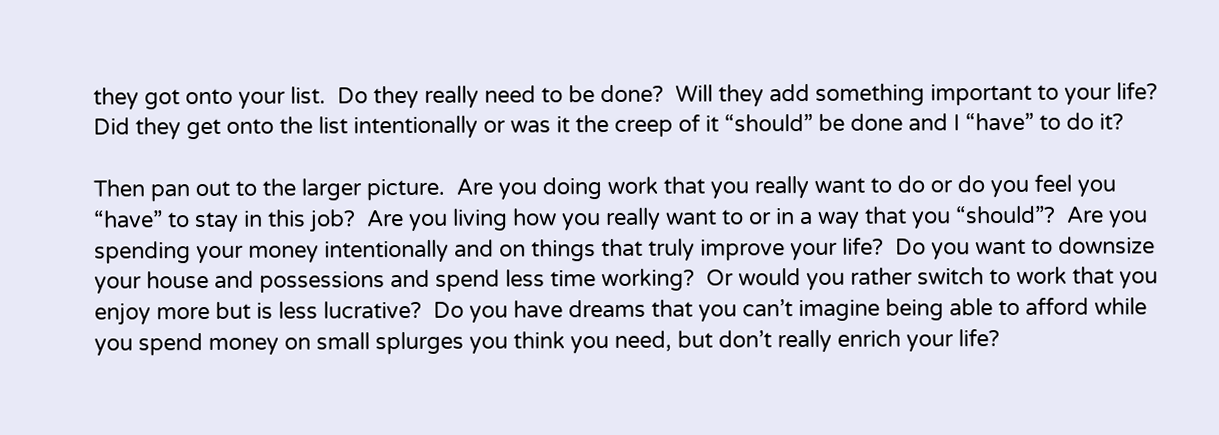they got onto your list.  Do they really need to be done?  Will they add something important to your life?  Did they get onto the list intentionally or was it the creep of it “should” be done and I “have” to do it?

Then pan out to the larger picture.  Are you doing work that you really want to do or do you feel you “have” to stay in this job?  Are you living how you really want to or in a way that you “should”?  Are you spending your money intentionally and on things that truly improve your life?  Do you want to downsize your house and possessions and spend less time working?  Or would you rather switch to work that you enjoy more but is less lucrative?  Do you have dreams that you can’t imagine being able to afford while you spend money on small splurges you think you need, but don’t really enrich your life?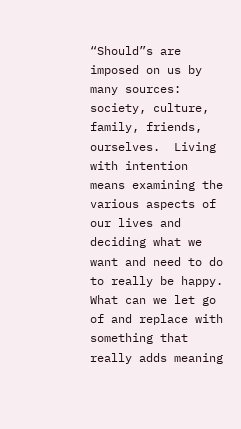“Should”s are imposed on us by many sources: society, culture, family, friends, ourselves.  Living with intention means examining the various aspects of our lives and deciding what we want and need to do to really be happy.  What can we let go of and replace with something that really adds meaning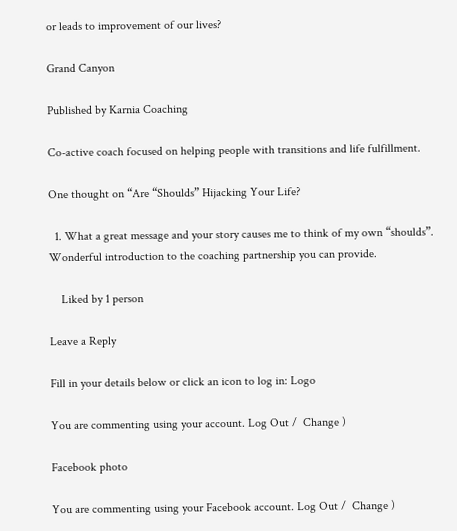or leads to improvement of our lives?

Grand Canyon

Published by Karnia Coaching

Co-active coach focused on helping people with transitions and life fulfillment.

One thought on “Are “Shoulds” Hijacking Your Life?

  1. What a great message and your story causes me to think of my own “shoulds”. Wonderful introduction to the coaching partnership you can provide.

    Liked by 1 person

Leave a Reply

Fill in your details below or click an icon to log in: Logo

You are commenting using your account. Log Out /  Change )

Facebook photo

You are commenting using your Facebook account. Log Out /  Change )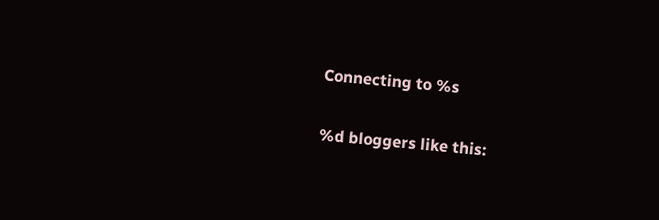Connecting to %s

%d bloggers like this: